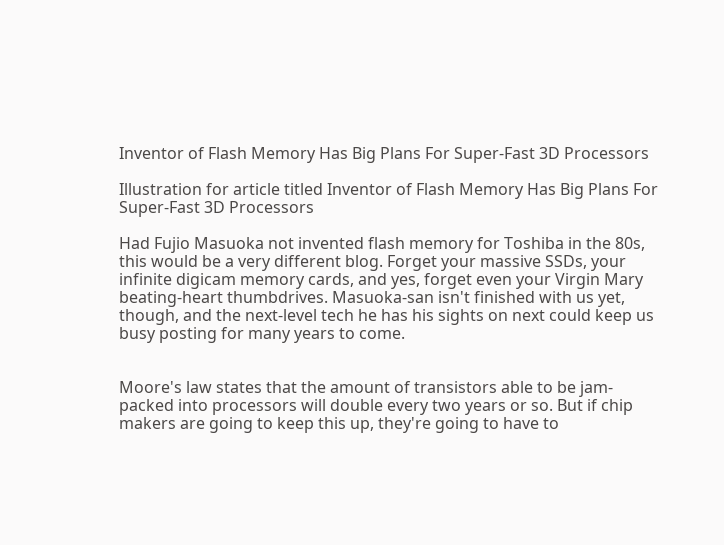Inventor of Flash Memory Has Big Plans For Super-Fast 3D Processors

Illustration for article titled Inventor of Flash Memory Has Big Plans For Super-Fast 3D Processors

Had Fujio Masuoka not invented flash memory for Toshiba in the 80s, this would be a very different blog. Forget your massive SSDs, your infinite digicam memory cards, and yes, forget even your Virgin Mary beating-heart thumbdrives. Masuoka-san isn't finished with us yet, though, and the next-level tech he has his sights on next could keep us busy posting for many years to come.


Moore's law states that the amount of transistors able to be jam-packed into processors will double every two years or so. But if chip makers are going to keep this up, they're going to have to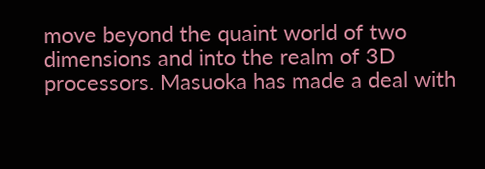move beyond the quaint world of two dimensions and into the realm of 3D processors. Masuoka has made a deal with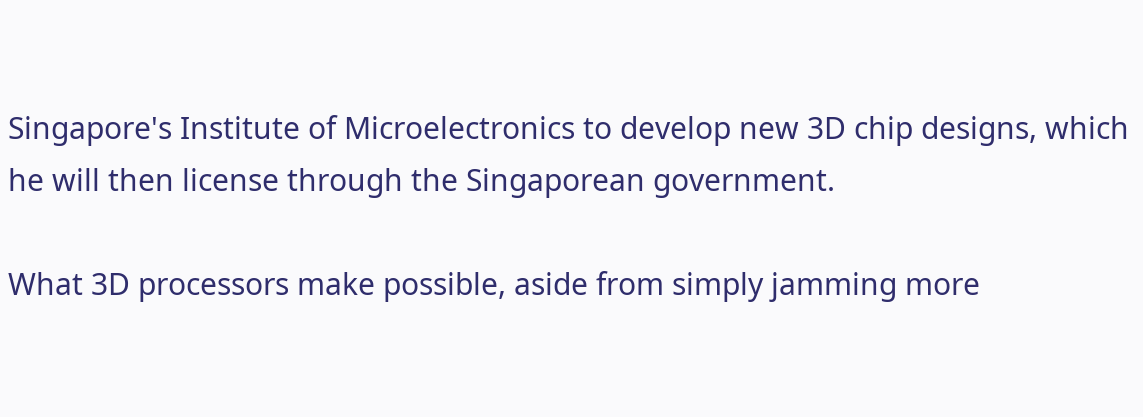Singapore's Institute of Microelectronics to develop new 3D chip designs, which he will then license through the Singaporean government.

What 3D processors make possible, aside from simply jamming more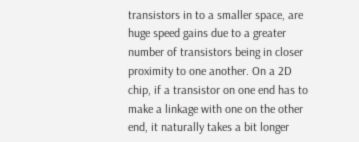transistors in to a smaller space, are huge speed gains due to a greater number of transistors being in closer proximity to one another. On a 2D chip, if a transistor on one end has to make a linkage with one on the other end, it naturally takes a bit longer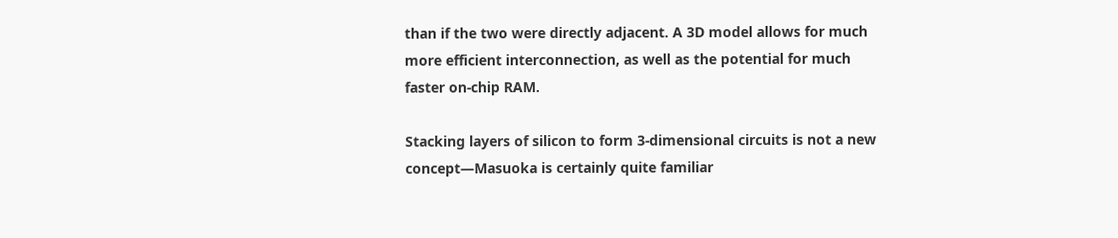than if the two were directly adjacent. A 3D model allows for much more efficient interconnection, as well as the potential for much faster on-chip RAM.

Stacking layers of silicon to form 3-dimensional circuits is not a new concept—Masuoka is certainly quite familiar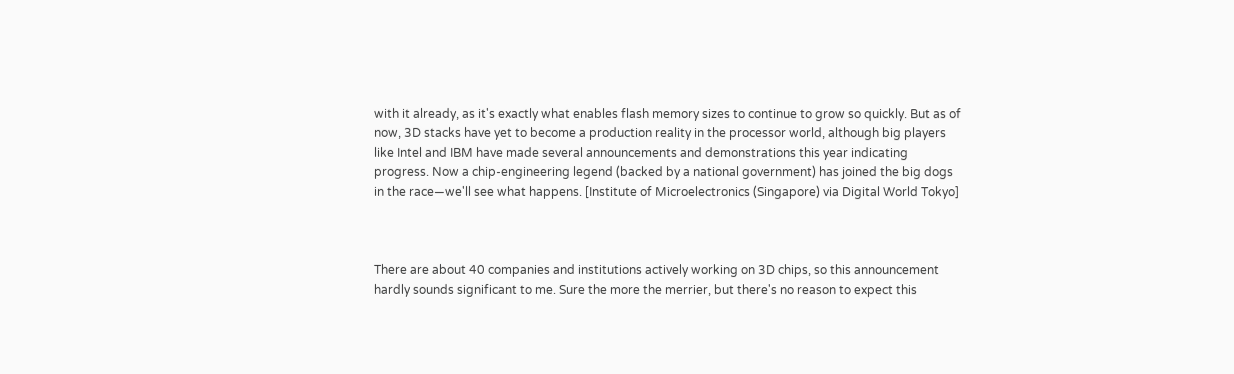with it already, as it's exactly what enables flash memory sizes to continue to grow so quickly. But as of now, 3D stacks have yet to become a production reality in the processor world, although big players like Intel and IBM have made several announcements and demonstrations this year indicating progress. Now a chip-engineering legend (backed by a national government) has joined the big dogs in the race—we'll see what happens. [Institute of Microelectronics (Singapore) via Digital World Tokyo]



There are about 40 companies and institutions actively working on 3D chips, so this announcement hardly sounds significant to me. Sure the more the merrier, but there's no reason to expect this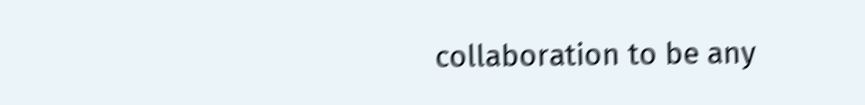collaboration to be any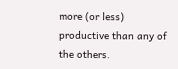more (or less) productive than any of the others.